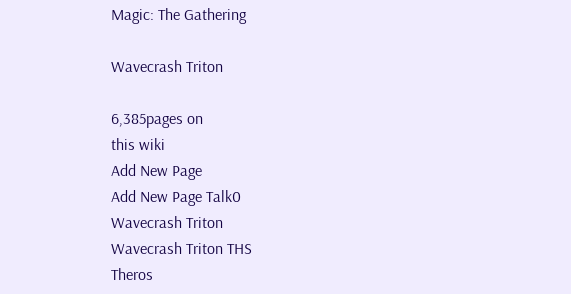Magic: The Gathering

Wavecrash Triton

6,385pages on
this wiki
Add New Page
Add New Page Talk0
Wavecrash Triton
Wavecrash Triton THS
Theros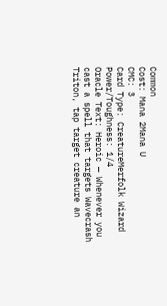Common
Cost: Mana 2Mana U
CMC: 3
Card Type: CreatureMerfolk Wizard
Power/Toughness: 1/4
Oracle Text: Heroic — Whenever you cast a spell that targets Wavecrash Triton, tap target creature an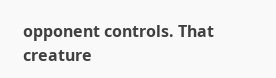opponent controls. That creature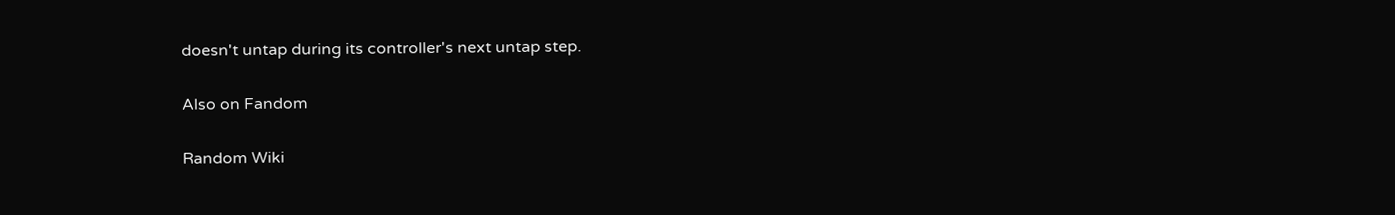doesn't untap during its controller's next untap step.

Also on Fandom

Random Wiki